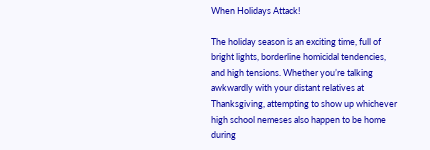When Holidays Attack!

The holiday season is an exciting time, full of bright lights, borderline homicidal tendencies, and high tensions. Whether you’re talking awkwardly with your distant relatives at Thanksgiving, attempting to show up whichever high school nemeses also happen to be home during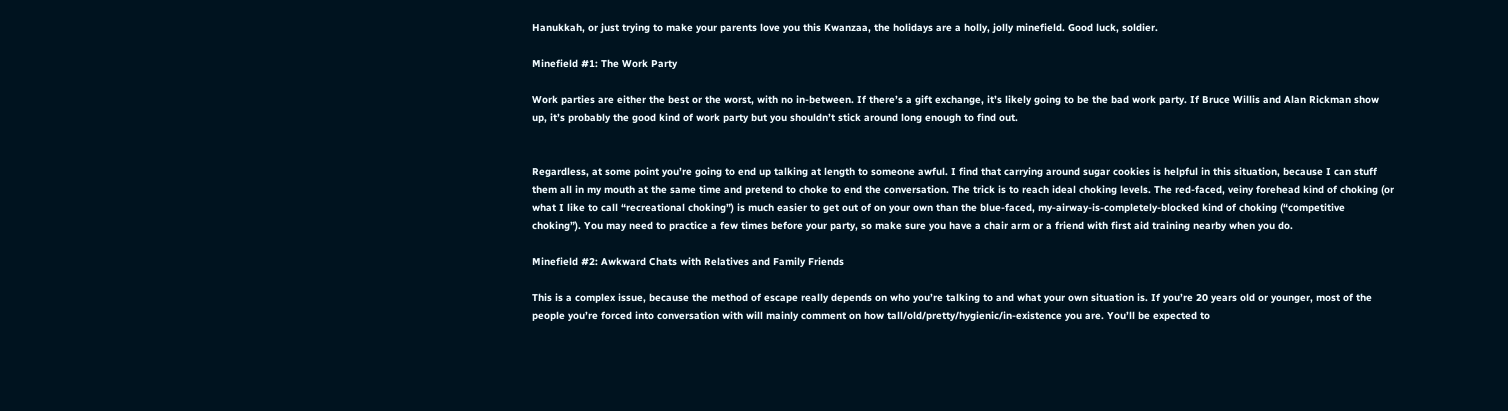Hanukkah, or just trying to make your parents love you this Kwanzaa, the holidays are a holly, jolly minefield. Good luck, soldier.

Minefield #1: The Work Party

Work parties are either the best or the worst, with no in-between. If there’s a gift exchange, it’s likely going to be the bad work party. If Bruce Willis and Alan Rickman show up, it’s probably the good kind of work party but you shouldn’t stick around long enough to find out.


Regardless, at some point you’re going to end up talking at length to someone awful. I find that carrying around sugar cookies is helpful in this situation, because I can stuff them all in my mouth at the same time and pretend to choke to end the conversation. The trick is to reach ideal choking levels. The red-faced, veiny forehead kind of choking (or what I like to call “recreational choking”) is much easier to get out of on your own than the blue-faced, my-airway-is-completely-blocked kind of choking (“competitive choking”). You may need to practice a few times before your party, so make sure you have a chair arm or a friend with first aid training nearby when you do.

Minefield #2: Awkward Chats with Relatives and Family Friends

This is a complex issue, because the method of escape really depends on who you’re talking to and what your own situation is. If you’re 20 years old or younger, most of the people you’re forced into conversation with will mainly comment on how tall/old/pretty/hygienic/in-existence you are. You’ll be expected to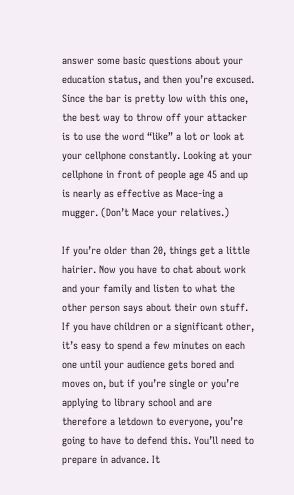answer some basic questions about your education status, and then you’re excused. Since the bar is pretty low with this one, the best way to throw off your attacker is to use the word “like” a lot or look at your cellphone constantly. Looking at your cellphone in front of people age 45 and up is nearly as effective as Mace-ing a mugger. (Don’t Mace your relatives.)

If you’re older than 20, things get a little hairier. Now you have to chat about work and your family and listen to what the other person says about their own stuff. If you have children or a significant other, it’s easy to spend a few minutes on each one until your audience gets bored and moves on, but if you’re single or you’re applying to library school and are therefore a letdown to everyone, you’re going to have to defend this. You’ll need to prepare in advance. It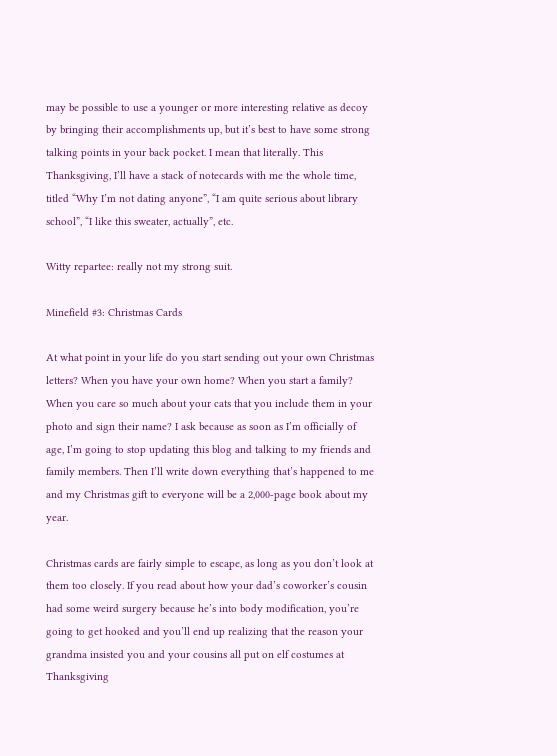may be possible to use a younger or more interesting relative as decoy by bringing their accomplishments up, but it’s best to have some strong talking points in your back pocket. I mean that literally. This Thanksgiving, I’ll have a stack of notecards with me the whole time, titled “Why I’m not dating anyone”, “I am quite serious about library school”, “I like this sweater, actually”, etc.

Witty repartee: really not my strong suit.

Minefield #3: Christmas Cards

At what point in your life do you start sending out your own Christmas letters? When you have your own home? When you start a family? When you care so much about your cats that you include them in your photo and sign their name? I ask because as soon as I’m officially of age, I’m going to stop updating this blog and talking to my friends and family members. Then I’ll write down everything that’s happened to me and my Christmas gift to everyone will be a 2,000-page book about my year.

Christmas cards are fairly simple to escape, as long as you don’t look at them too closely. If you read about how your dad’s coworker’s cousin had some weird surgery because he’s into body modification, you’re going to get hooked and you’ll end up realizing that the reason your grandma insisted you and your cousins all put on elf costumes at Thanksgiving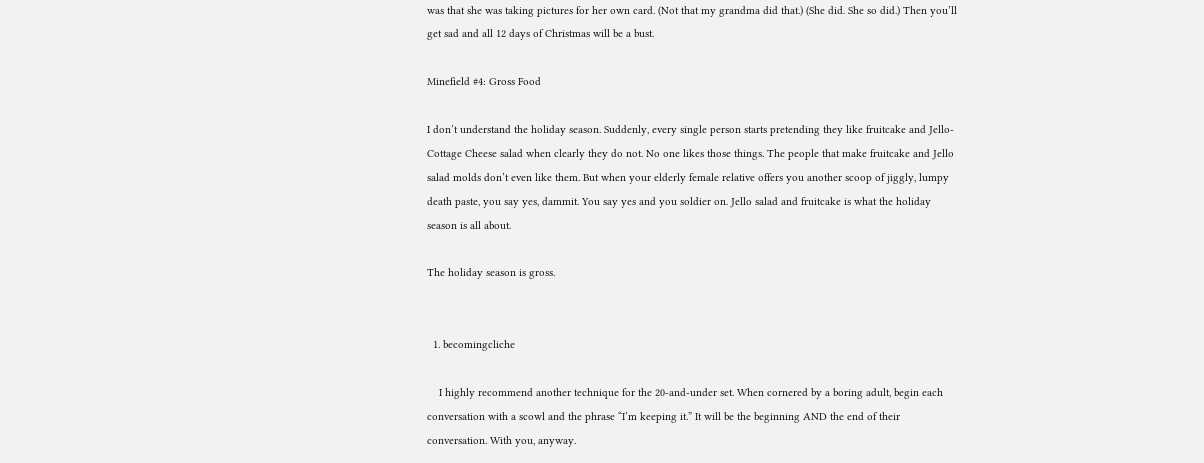was that she was taking pictures for her own card. (Not that my grandma did that.) (She did. She so did.) Then you’ll get sad and all 12 days of Christmas will be a bust.

Minefield #4: Gross Food

I don’t understand the holiday season. Suddenly, every single person starts pretending they like fruitcake and Jello-Cottage Cheese salad when clearly they do not. No one likes those things. The people that make fruitcake and Jello salad molds don’t even like them. But when your elderly female relative offers you another scoop of jiggly, lumpy death paste, you say yes, dammit. You say yes and you soldier on. Jello salad and fruitcake is what the holiday season is all about.

The holiday season is gross.


  1. becomingcliche

    I highly recommend another technique for the 20-and-under set. When cornered by a boring adult, begin each conversation with a scowl and the phrase “I’m keeping it.” It will be the beginning AND the end of their conversation. With you, anyway.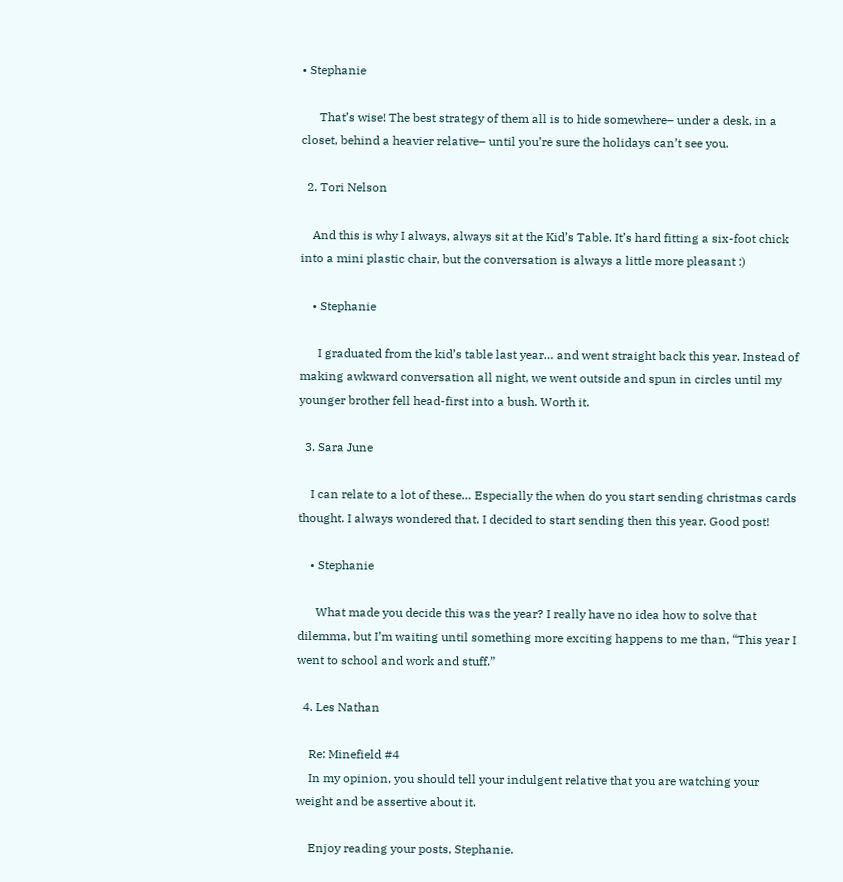• Stephanie

      That’s wise! The best strategy of them all is to hide somewhere– under a desk, in a closet, behind a heavier relative– until you’re sure the holidays can’t see you.

  2. Tori Nelson

    And this is why I always, always sit at the Kid’s Table. It’s hard fitting a six-foot chick into a mini plastic chair, but the conversation is always a little more pleasant :)

    • Stephanie

      I graduated from the kid’s table last year… and went straight back this year. Instead of making awkward conversation all night, we went outside and spun in circles until my younger brother fell head-first into a bush. Worth it.

  3. Sara June

    I can relate to a lot of these… Especially the when do you start sending christmas cards thought. I always wondered that. I decided to start sending then this year. Good post!

    • Stephanie

      What made you decide this was the year? I really have no idea how to solve that dilemma, but I’m waiting until something more exciting happens to me than, “This year I went to school and work and stuff.”

  4. Les Nathan

    Re: Minefield #4
    In my opinion, you should tell your indulgent relative that you are watching your weight and be assertive about it.

    Enjoy reading your posts, Stephanie.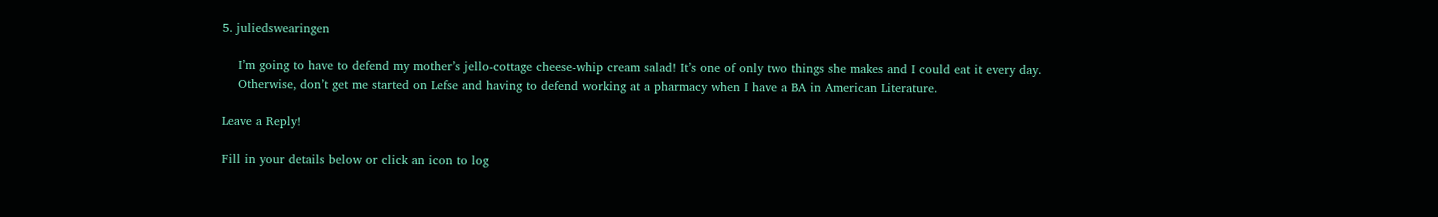5. juliedswearingen

    I’m going to have to defend my mother’s jello-cottage cheese-whip cream salad! It’s one of only two things she makes and I could eat it every day.
    Otherwise, don’t get me started on Lefse and having to defend working at a pharmacy when I have a BA in American Literature.

Leave a Reply!

Fill in your details below or click an icon to log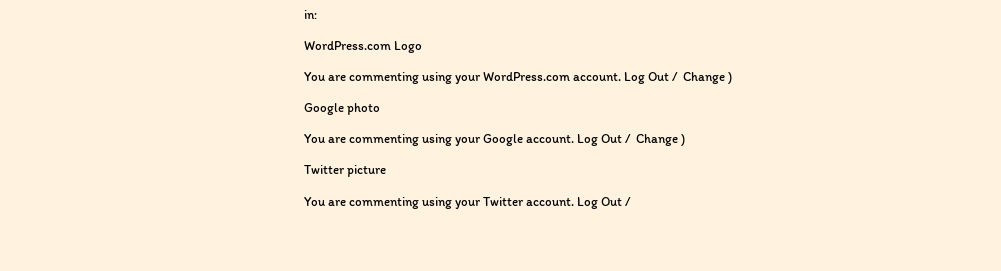in:

WordPress.com Logo

You are commenting using your WordPress.com account. Log Out /  Change )

Google photo

You are commenting using your Google account. Log Out /  Change )

Twitter picture

You are commenting using your Twitter account. Log Out /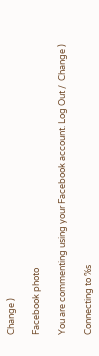Change )

Facebook photo

You are commenting using your Facebook account. Log Out /  Change )

Connecting to %s